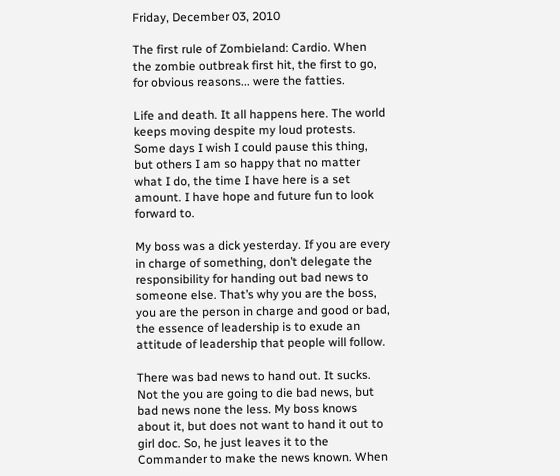Friday, December 03, 2010

The first rule of Zombieland: Cardio. When the zombie outbreak first hit, the first to go, for obvious reasons... were the fatties.

Life and death. It all happens here. The world keeps moving despite my loud protests. Some days I wish I could pause this thing, but others I am so happy that no matter what I do, the time I have here is a set amount. I have hope and future fun to look forward to.

My boss was a dick yesterday. If you are every in charge of something, don’t delegate the responsibility for handing out bad news to someone else. That’s why you are the boss, you are the person in charge and good or bad, the essence of leadership is to exude an attitude of leadership that people will follow.

There was bad news to hand out. It sucks. Not the you are going to die bad news, but bad news none the less. My boss knows about it, but does not want to hand it out to girl doc. So, he just leaves it to the Commander to make the news known. When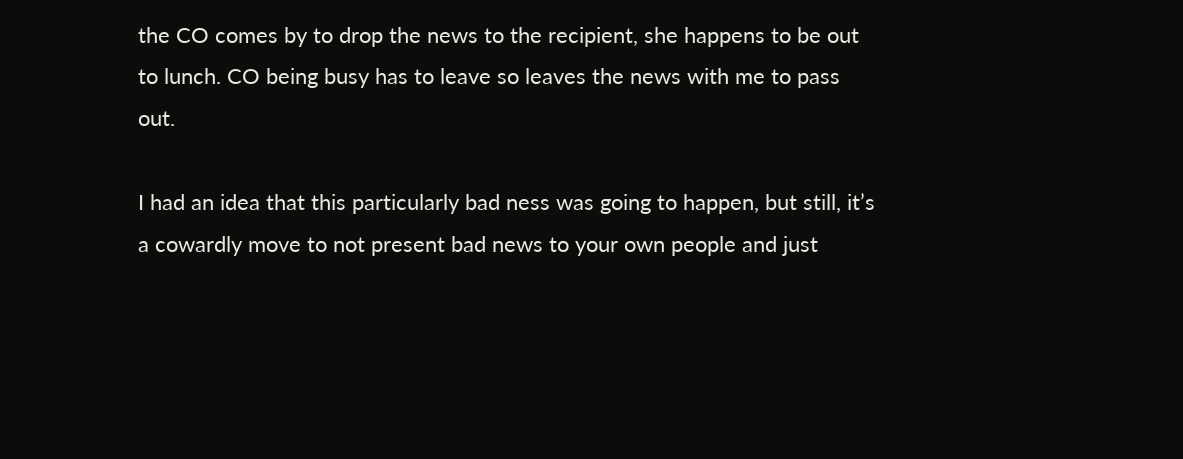the CO comes by to drop the news to the recipient, she happens to be out to lunch. CO being busy has to leave so leaves the news with me to pass out.

I had an idea that this particularly bad ness was going to happen, but still, it’s a cowardly move to not present bad news to your own people and just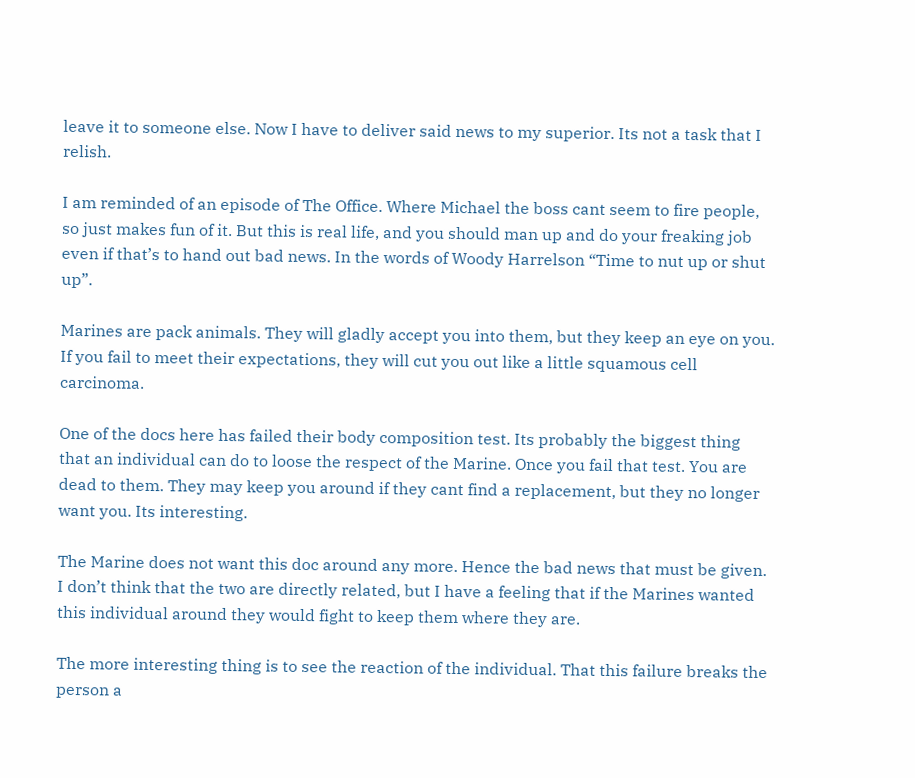leave it to someone else. Now I have to deliver said news to my superior. Its not a task that I relish.

I am reminded of an episode of The Office. Where Michael the boss cant seem to fire people, so just makes fun of it. But this is real life, and you should man up and do your freaking job even if that’s to hand out bad news. In the words of Woody Harrelson “Time to nut up or shut up”.

Marines are pack animals. They will gladly accept you into them, but they keep an eye on you. If you fail to meet their expectations, they will cut you out like a little squamous cell carcinoma.

One of the docs here has failed their body composition test. Its probably the biggest thing that an individual can do to loose the respect of the Marine. Once you fail that test. You are dead to them. They may keep you around if they cant find a replacement, but they no longer want you. Its interesting.

The Marine does not want this doc around any more. Hence the bad news that must be given. I don’t think that the two are directly related, but I have a feeling that if the Marines wanted this individual around they would fight to keep them where they are.

The more interesting thing is to see the reaction of the individual. That this failure breaks the person a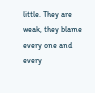little. They are weak, they blame every one and every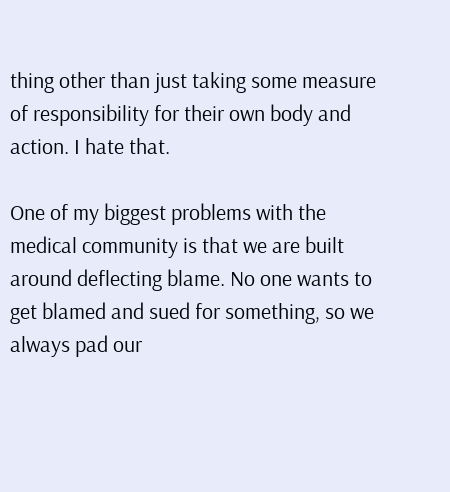thing other than just taking some measure of responsibility for their own body and action. I hate that.

One of my biggest problems with the medical community is that we are built around deflecting blame. No one wants to get blamed and sued for something, so we always pad our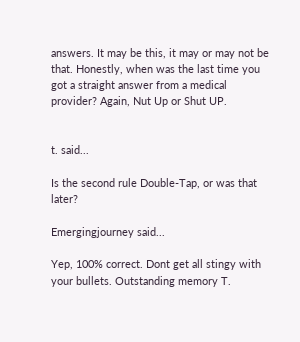answers. It may be this, it may or may not be that. Honestly, when was the last time you got a straight answer from a medical provider? Again, Nut Up or Shut UP.


t. said...

Is the second rule Double-Tap, or was that later?

Emergingjourney said...

Yep, 100% correct. Dont get all stingy with your bullets. Outstanding memory T.